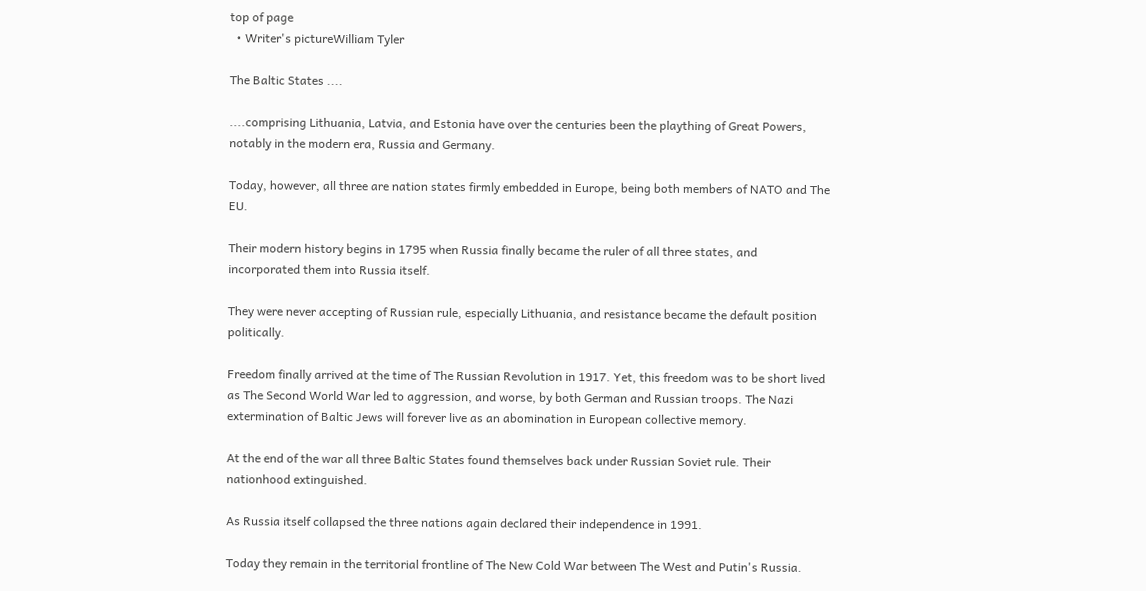top of page
  • Writer's pictureWilliam Tyler

The Baltic States ....

....comprising Lithuania, Latvia, and Estonia have over the centuries been the plaything of Great Powers, notably in the modern era, Russia and Germany.

Today, however, all three are nation states firmly embedded in Europe, being both members of NATO and The EU.

Their modern history begins in 1795 when Russia finally became the ruler of all three states, and incorporated them into Russia itself.

They were never accepting of Russian rule, especially Lithuania, and resistance became the default position politically.

Freedom finally arrived at the time of The Russian Revolution in 1917. Yet, this freedom was to be short lived as The Second World War led to aggression, and worse, by both German and Russian troops. The Nazi extermination of Baltic Jews will forever live as an abomination in European collective memory.

At the end of the war all three Baltic States found themselves back under Russian Soviet rule. Their nationhood extinguished.

As Russia itself collapsed the three nations again declared their independence in 1991.

Today they remain in the territorial frontline of The New Cold War between The West and Putin's Russia.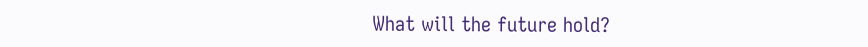What will the future hold?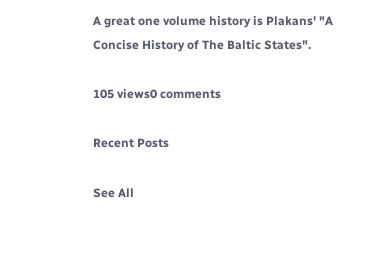A great one volume history is Plakans' "A Concise History of The Baltic States".

105 views0 comments

Recent Posts

See All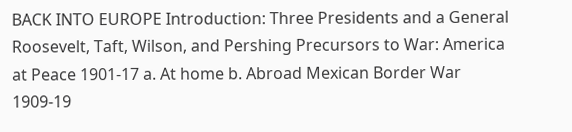BACK INTO EUROPE Introduction: Three Presidents and a General Roosevelt, Taft, Wilson, and Pershing Precursors to War: America at Peace 1901-17 a. At home b. Abroad Mexican Border War 1909-19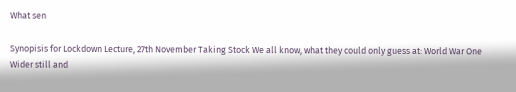What sen

Synopisis for Lockdown Lecture, 27th November Taking Stock We all know, what they could only guess at: World War One Wider still and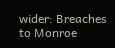wider: Breaches to Monroe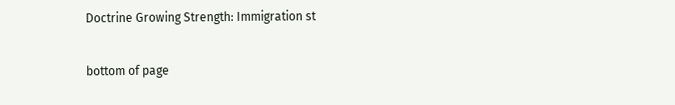Doctrine Growing Strength: Immigration st

bottom of page